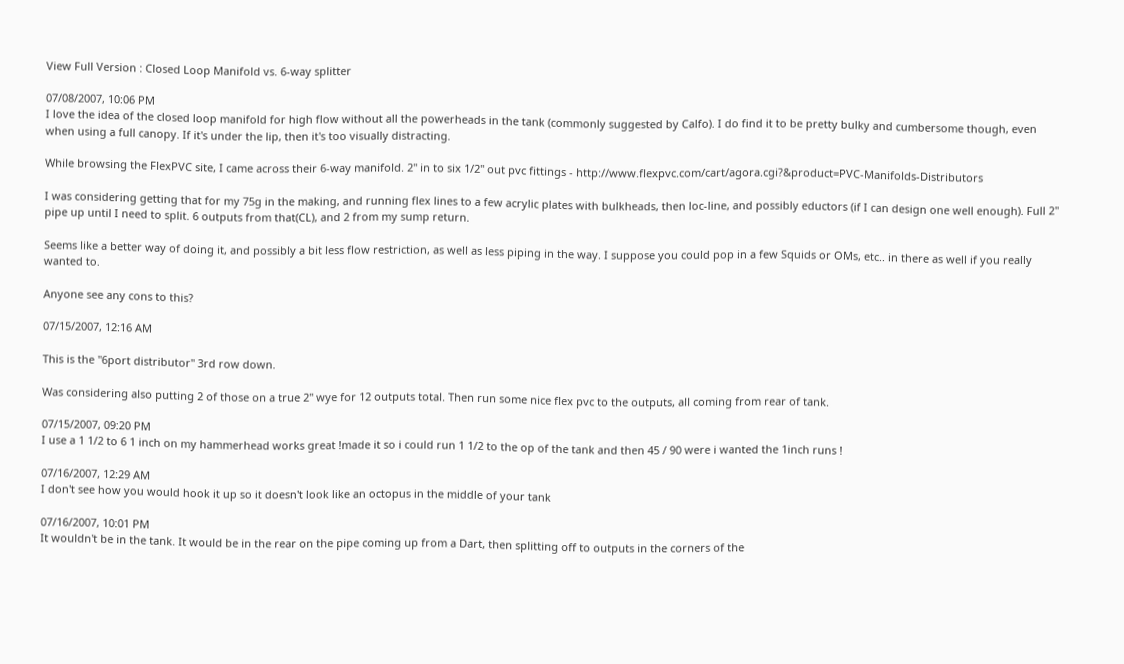View Full Version : Closed Loop Manifold vs. 6-way splitter

07/08/2007, 10:06 PM
I love the idea of the closed loop manifold for high flow without all the powerheads in the tank (commonly suggested by Calfo). I do find it to be pretty bulky and cumbersome though, even when using a full canopy. If it's under the lip, then it's too visually distracting.

While browsing the FlexPVC site, I came across their 6-way manifold. 2" in to six 1/2" out pvc fittings - http://www.flexpvc.com/cart/agora.cgi?&product=PVC-Manifolds-Distributors

I was considering getting that for my 75g in the making, and running flex lines to a few acrylic plates with bulkheads, then loc-line, and possibly eductors (if I can design one well enough). Full 2" pipe up until I need to split. 6 outputs from that(CL), and 2 from my sump return.

Seems like a better way of doing it, and possibly a bit less flow restriction, as well as less piping in the way. I suppose you could pop in a few Squids or OMs, etc.. in there as well if you really wanted to.

Anyone see any cons to this?

07/15/2007, 12:16 AM

This is the "6port distributor" 3rd row down.

Was considering also putting 2 of those on a true 2" wye for 12 outputs total. Then run some nice flex pvc to the outputs, all coming from rear of tank.

07/15/2007, 09:20 PM
I use a 1 1/2 to 6 1 inch on my hammerhead works great !made it so i could run 1 1/2 to the op of the tank and then 45 / 90 were i wanted the 1inch runs !

07/16/2007, 12:29 AM
I don't see how you would hook it up so it doesn't look like an octopus in the middle of your tank

07/16/2007, 10:01 PM
It wouldn't be in the tank. It would be in the rear on the pipe coming up from a Dart, then splitting off to outputs in the corners of the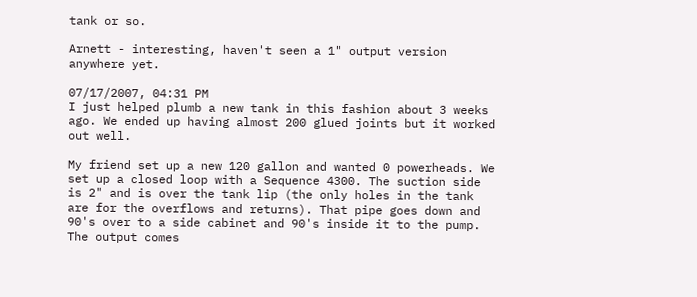tank or so.

Arnett - interesting, haven't seen a 1" output version anywhere yet.

07/17/2007, 04:31 PM
I just helped plumb a new tank in this fashion about 3 weeks ago. We ended up having almost 200 glued joints but it worked out well.

My friend set up a new 120 gallon and wanted 0 powerheads. We set up a closed loop with a Sequence 4300. The suction side is 2" and is over the tank lip (the only holes in the tank are for the overflows and returns). That pipe goes down and 90's over to a side cabinet and 90's inside it to the pump. The output comes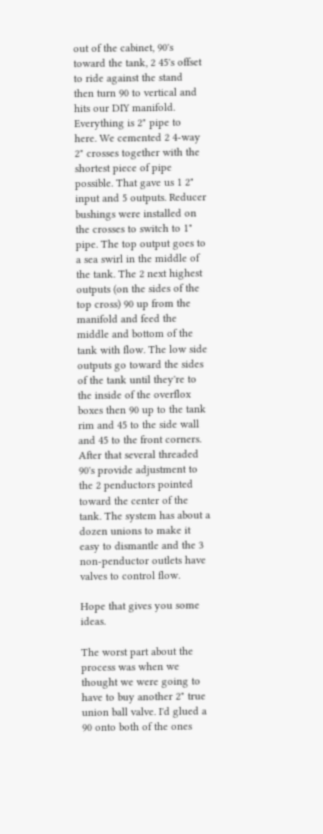out of the cabinet, 90's toward the tank, 2 45's offset to ride against the stand then turn 90 to vertical and hits our DIY manifold. Everything is 2" pipe to here. We cemented 2 4-way 2" crosses together with the shortest piece of pipe possible. That gave us 1 2" input and 5 outputs. Reducer bushings were installed on the crosses to switch to 1" pipe. The top output goes to a sea swirl in the middle of the tank. The 2 next highest outputs (on the sides of the top cross) 90 up from the manifold and feed the middle and bottom of the tank with flow. The low side outputs go toward the sides of the tank until they're to the inside of the overflox boxes then 90 up to the tank rim and 45 to the side wall and 45 to the front corners. After that several threaded 90's provide adjustment to the 2 penductors pointed toward the center of the tank. The system has about a dozen unions to make it easy to dismantle and the 3 non-penductor outlets have valves to control flow.

Hope that gives you some ideas.

The worst part about the process was when we thought we were going to have to buy another 2" true union ball valve. I'd glued a 90 onto both of the ones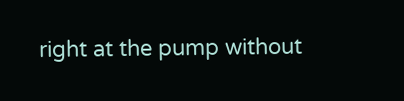right at the pump without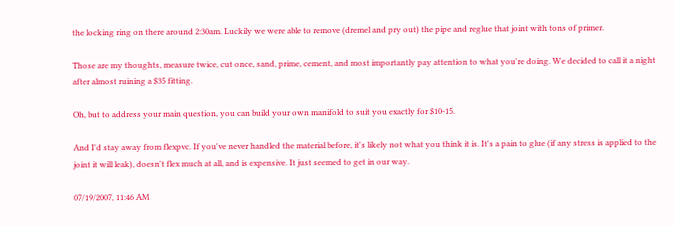the locking ring on there around 2:30am. Luckily we were able to remove (dremel and pry out) the pipe and reglue that joint with tons of primer.

Those are my thoughts, measure twice, cut once, sand, prime, cement, and most importantly pay attention to what you're doing. We decided to call it a night after almost ruining a $35 fitting.

Oh, but to address your main question, you can build your own manifold to suit you exactly for $10-15.

And I'd stay away from flexpvc. If you've never handled the material before, it's likely not what you think it is. It's a pain to glue (if any stress is applied to the joint it will leak), doesn't flex much at all, and is expensive. It just seemed to get in our way.

07/19/2007, 11:46 AM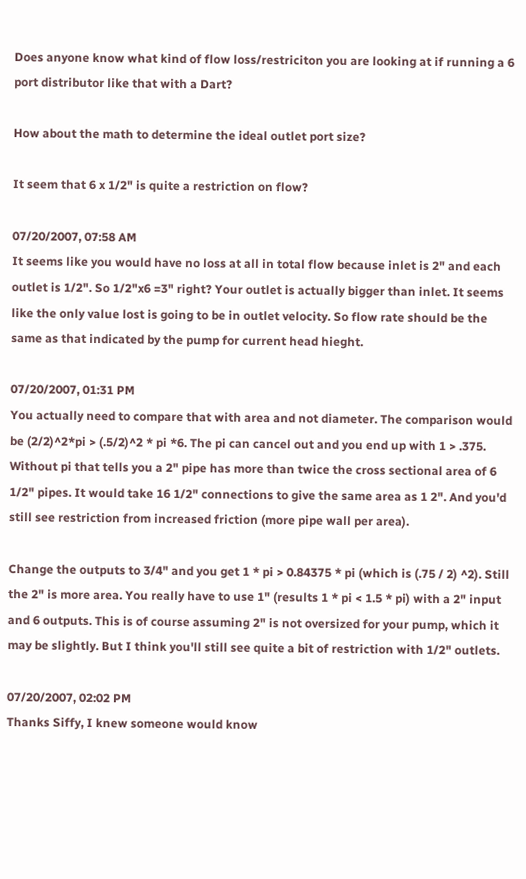Does anyone know what kind of flow loss/restriciton you are looking at if running a 6 port distributor like that with a Dart?

How about the math to determine the ideal outlet port size?

It seem that 6 x 1/2" is quite a restriction on flow?

07/20/2007, 07:58 AM
It seems like you would have no loss at all in total flow because inlet is 2" and each outlet is 1/2". So 1/2"x6 =3" right? Your outlet is actually bigger than inlet. It seems like the only value lost is going to be in outlet velocity. So flow rate should be the same as that indicated by the pump for current head hieght.

07/20/2007, 01:31 PM
You actually need to compare that with area and not diameter. The comparison would be (2/2)^2*pi > (.5/2)^2 * pi *6. The pi can cancel out and you end up with 1 > .375. Without pi that tells you a 2" pipe has more than twice the cross sectional area of 6 1/2" pipes. It would take 16 1/2" connections to give the same area as 1 2". And you'd still see restriction from increased friction (more pipe wall per area).

Change the outputs to 3/4" and you get 1 * pi > 0.84375 * pi (which is (.75 / 2) ^2). Still the 2" is more area. You really have to use 1" (results 1 * pi < 1.5 * pi) with a 2" input and 6 outputs. This is of course assuming 2" is not oversized for your pump, which it may be slightly. But I think you'll still see quite a bit of restriction with 1/2" outlets.

07/20/2007, 02:02 PM
Thanks Siffy, I knew someone would know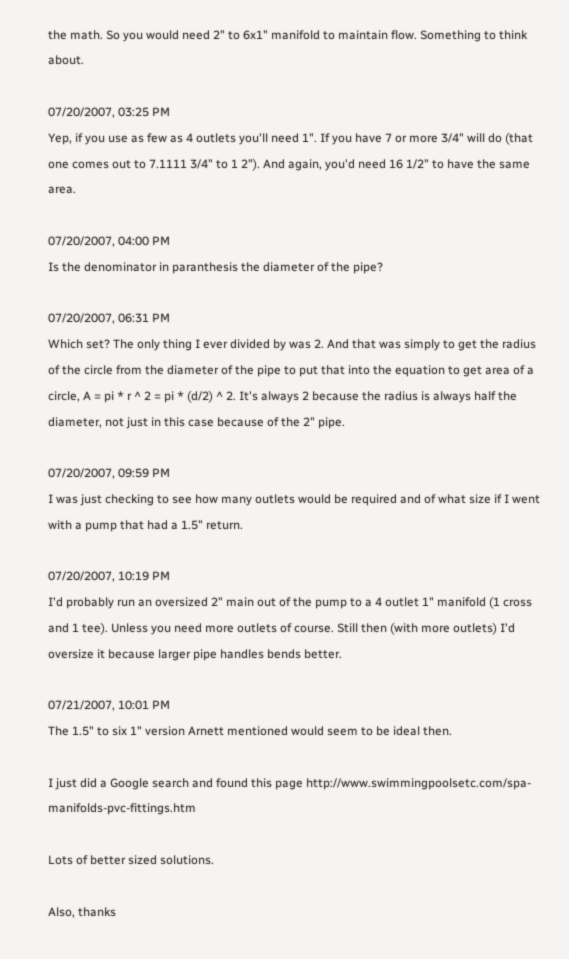the math. So you would need 2" to 6x1" manifold to maintain flow. Something to think about.

07/20/2007, 03:25 PM
Yep, if you use as few as 4 outlets you'll need 1". If you have 7 or more 3/4" will do (that one comes out to 7.1111 3/4" to 1 2"). And again, you'd need 16 1/2" to have the same area.

07/20/2007, 04:00 PM
Is the denominator in paranthesis the diameter of the pipe?

07/20/2007, 06:31 PM
Which set? The only thing I ever divided by was 2. And that was simply to get the radius of the circle from the diameter of the pipe to put that into the equation to get area of a circle, A = pi * r ^ 2 = pi * (d/2) ^ 2. It's always 2 because the radius is always half the diameter, not just in this case because of the 2" pipe.

07/20/2007, 09:59 PM
I was just checking to see how many outlets would be required and of what size if I went with a pump that had a 1.5" return.

07/20/2007, 10:19 PM
I'd probably run an oversized 2" main out of the pump to a 4 outlet 1" manifold (1 cross and 1 tee). Unless you need more outlets of course. Still then (with more outlets) I'd oversize it because larger pipe handles bends better.

07/21/2007, 10:01 PM
The 1.5" to six 1" version Arnett mentioned would seem to be ideal then.

I just did a Google search and found this page http://www.swimmingpoolsetc.com/spa-manifolds-pvc-fittings.htm

Lots of better sized solutions.

Also, thanks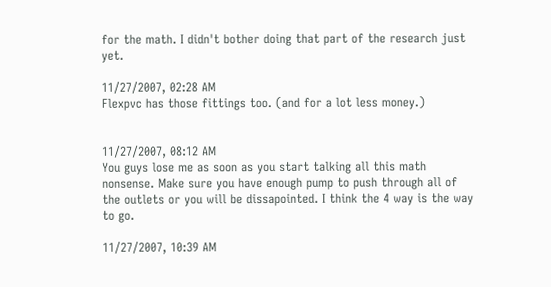for the math. I didn't bother doing that part of the research just yet.

11/27/2007, 02:28 AM
Flexpvc has those fittings too. (and for a lot less money.)


11/27/2007, 08:12 AM
You guys lose me as soon as you start talking all this math nonsense. Make sure you have enough pump to push through all of the outlets or you will be dissapointed. I think the 4 way is the way to go.

11/27/2007, 10:39 AM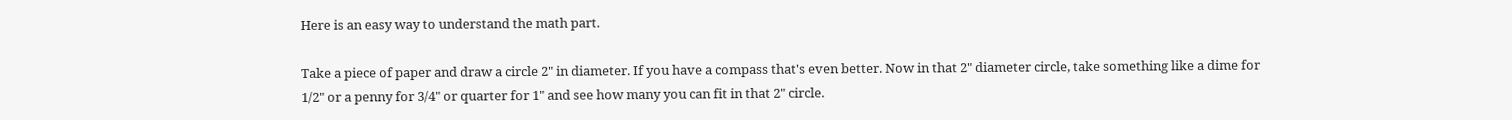Here is an easy way to understand the math part.

Take a piece of paper and draw a circle 2" in diameter. If you have a compass that's even better. Now in that 2" diameter circle, take something like a dime for 1/2" or a penny for 3/4" or quarter for 1" and see how many you can fit in that 2" circle.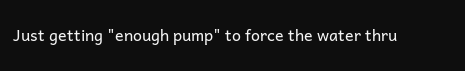Just getting "enough pump" to force the water thru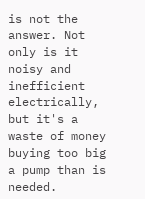is not the answer. Not only is it noisy and inefficient electrically, but it's a waste of money buying too big a pump than is needed.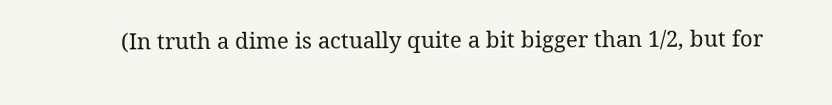(In truth a dime is actually quite a bit bigger than 1/2, but for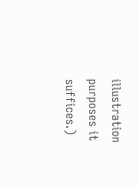illustration purposes it suffices.)